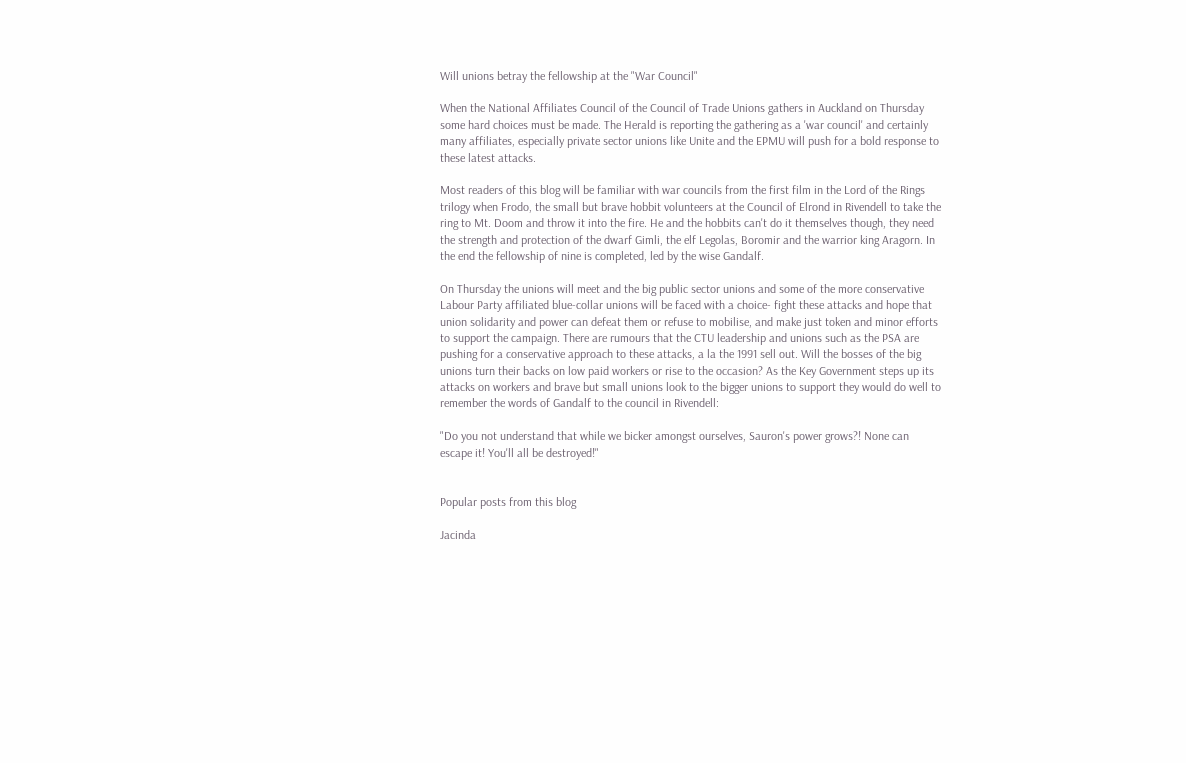Will unions betray the fellowship at the "War Council"

When the National Affiliates Council of the Council of Trade Unions gathers in Auckland on Thursday some hard choices must be made. The Herald is reporting the gathering as a 'war council' and certainly many affiliates, especially private sector unions like Unite and the EPMU will push for a bold response to these latest attacks.

Most readers of this blog will be familiar with war councils from the first film in the Lord of the Rings trilogy when Frodo, the small but brave hobbit volunteers at the Council of Elrond in Rivendell to take the ring to Mt. Doom and throw it into the fire. He and the hobbits can't do it themselves though, they need the strength and protection of the dwarf Gimli, the elf Legolas, Boromir and the warrior king Aragorn. In the end the fellowship of nine is completed, led by the wise Gandalf.

On Thursday the unions will meet and the big public sector unions and some of the more conservative Labour Party affiliated blue-collar unions will be faced with a choice- fight these attacks and hope that union solidarity and power can defeat them or refuse to mobilise, and make just token and minor efforts to support the campaign. There are rumours that the CTU leadership and unions such as the PSA are pushing for a conservative approach to these attacks, a la the 1991 sell out. Will the bosses of the big unions turn their backs on low paid workers or rise to the occasion? As the Key Government steps up its attacks on workers and brave but small unions look to the bigger unions to support they would do well to remember the words of Gandalf to the council in Rivendell:

"Do you not understand that while we bicker amongst ourselves, Sauron's power grows?! None can escape it! You'll all be destroyed!"


Popular posts from this blog

Jacinda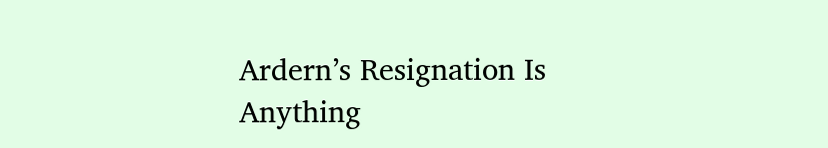Ardern’s Resignation Is Anything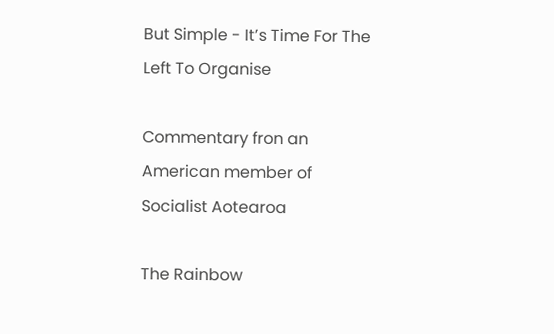But Simple - It’s Time For The Left To Organise

Commentary fron an American member of Socialist Aotearoa

The Rainbow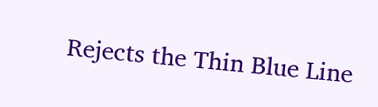Rejects the Thin Blue Line